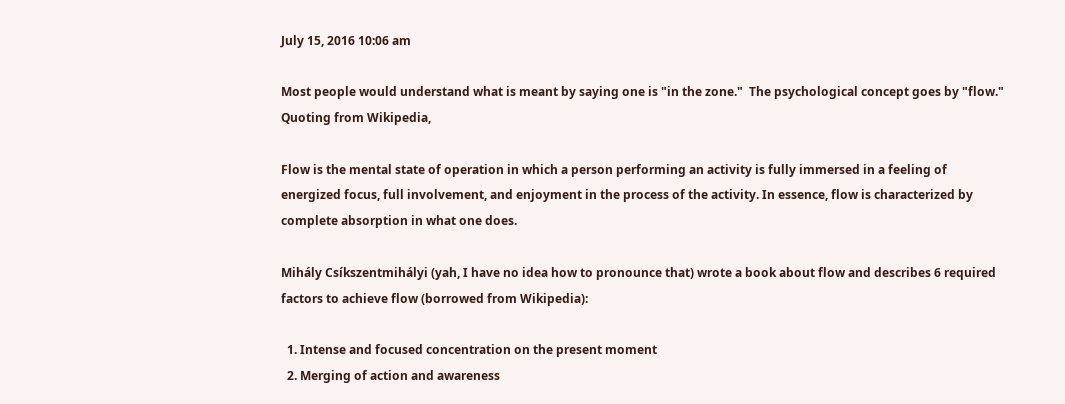July 15, 2016 10:06 am

Most people would understand what is meant by saying one is "in the zone."  The psychological concept goes by "flow."  Quoting from Wikipedia,

Flow is the mental state of operation in which a person performing an activity is fully immersed in a feeling of energized focus, full involvement, and enjoyment in the process of the activity. In essence, flow is characterized by complete absorption in what one does.

Mihály Csíkszentmihályi (yah, I have no idea how to pronounce that) wrote a book about flow and describes 6 required factors to achieve flow (borrowed from Wikipedia):

  1. Intense and focused concentration on the present moment
  2. Merging of action and awareness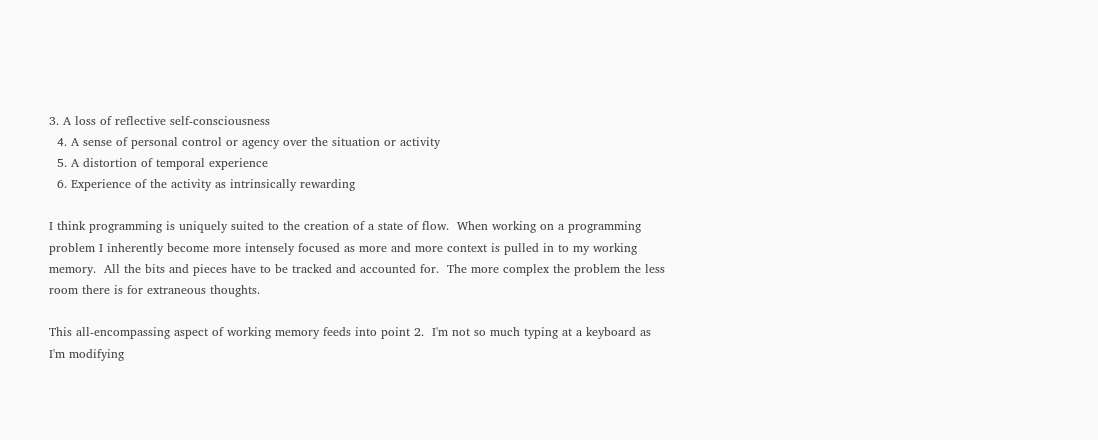3. A loss of reflective self-consciousness
  4. A sense of personal control or agency over the situation or activity
  5. A distortion of temporal experience
  6. Experience of the activity as intrinsically rewarding

I think programming is uniquely suited to the creation of a state of flow.  When working on a programming problem I inherently become more intensely focused as more and more context is pulled in to my working memory.  All the bits and pieces have to be tracked and accounted for.  The more complex the problem the less room there is for extraneous thoughts.

This all-encompassing aspect of working memory feeds into point 2.  I'm not so much typing at a keyboard as I'm modifying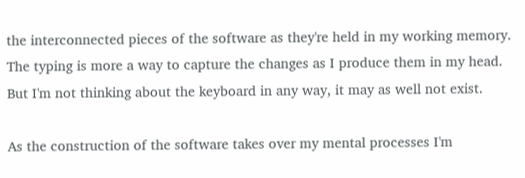the interconnected pieces of the software as they're held in my working memory.  The typing is more a way to capture the changes as I produce them in my head.  But I'm not thinking about the keyboard in any way, it may as well not exist.

As the construction of the software takes over my mental processes I'm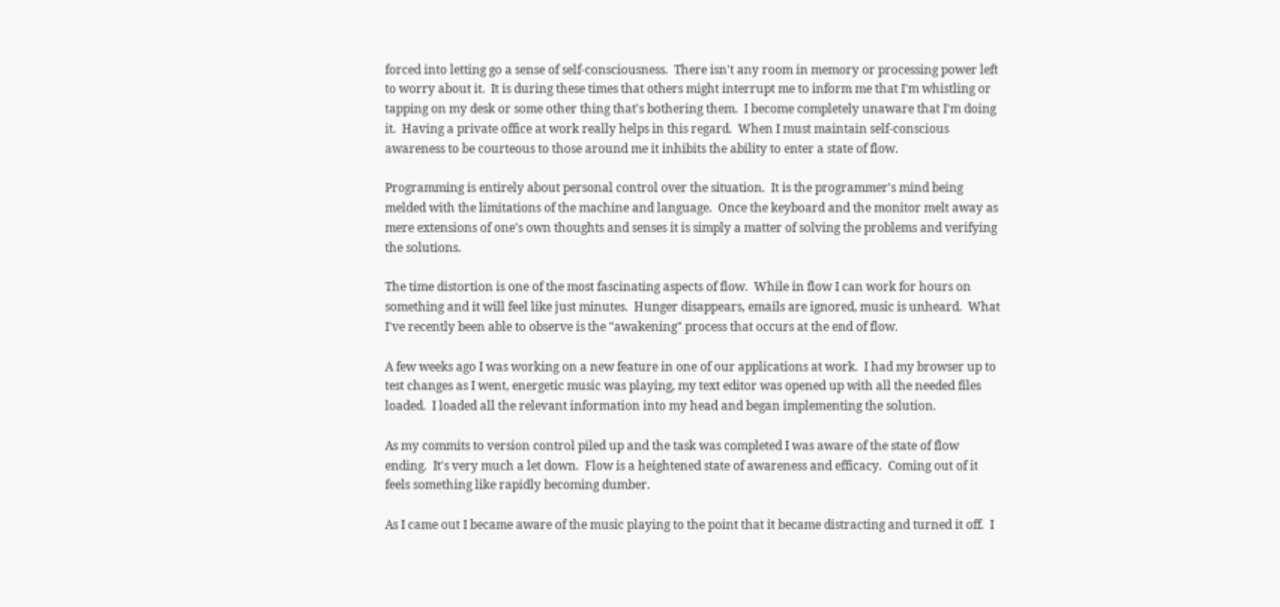forced into letting go a sense of self-consciousness.  There isn't any room in memory or processing power left to worry about it.  It is during these times that others might interrupt me to inform me that I'm whistling or tapping on my desk or some other thing that's bothering them.  I become completely unaware that I'm doing it.  Having a private office at work really helps in this regard.  When I must maintain self-conscious awareness to be courteous to those around me it inhibits the ability to enter a state of flow.

Programming is entirely about personal control over the situation.  It is the programmer's mind being melded with the limitations of the machine and language.  Once the keyboard and the monitor melt away as mere extensions of one's own thoughts and senses it is simply a matter of solving the problems and verifying the solutions.

The time distortion is one of the most fascinating aspects of flow.  While in flow I can work for hours on something and it will feel like just minutes.  Hunger disappears, emails are ignored, music is unheard.  What I've recently been able to observe is the "awakening" process that occurs at the end of flow.

A few weeks ago I was working on a new feature in one of our applications at work.  I had my browser up to test changes as I went, energetic music was playing, my text editor was opened up with all the needed files loaded.  I loaded all the relevant information into my head and began implementing the solution.

As my commits to version control piled up and the task was completed I was aware of the state of flow ending.  It's very much a let down.  Flow is a heightened state of awareness and efficacy.  Coming out of it feels something like rapidly becoming dumber.

As I came out I became aware of the music playing to the point that it became distracting and turned it off.  I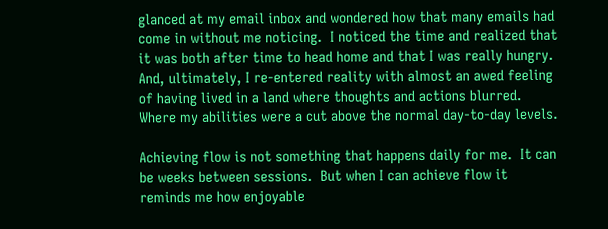glanced at my email inbox and wondered how that many emails had come in without me noticing.  I noticed the time and realized that it was both after time to head home and that I was really hungry.  And, ultimately, I re-entered reality with almost an awed feeling of having lived in a land where thoughts and actions blurred.  Where my abilities were a cut above the normal day-to-day levels.

Achieving flow is not something that happens daily for me.  It can be weeks between sessions.  But when I can achieve flow it reminds me how enjoyable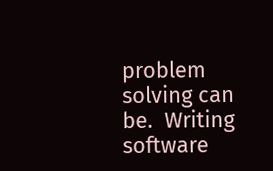problem solving can be.  Writing software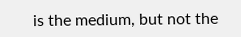is the medium, but not the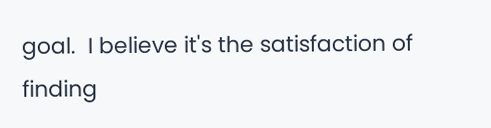goal.  I believe it's the satisfaction of finding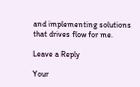and implementing solutions that drives flow for me.

Leave a Reply

Your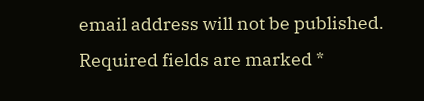email address will not be published. Required fields are marked *